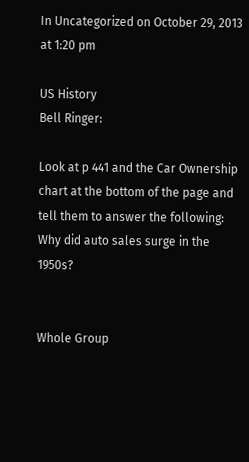In Uncategorized on October 29, 2013 at 1:20 pm

US History
Bell Ringer:

Look at p 441 and the Car Ownership chart at the bottom of the page and tell them to answer the following: Why did auto sales surge in the 1950s?


Whole Group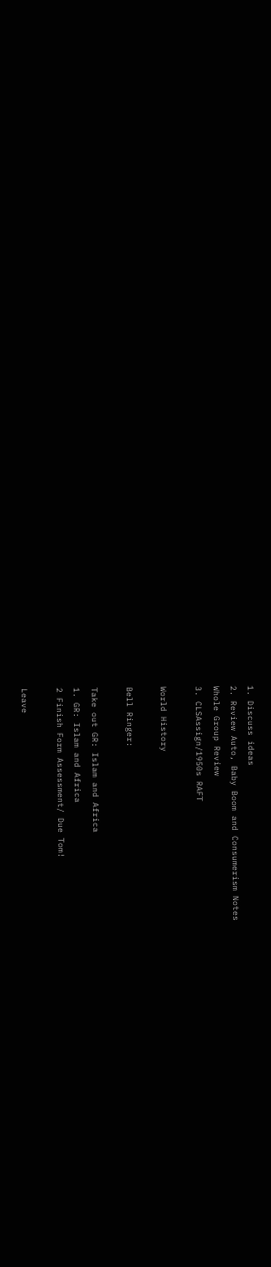1. Discuss ideas
2. Review Auto, Baby Boom and Consumerism Notes
Whole Group Review
3. CLSAssign/1950s RAFT

World History

Bell Ringer:

Take out GR: Islam and Africa
1. GR: Islam and Africa
2 Finish Form Assessment/ Due Tom!

Leave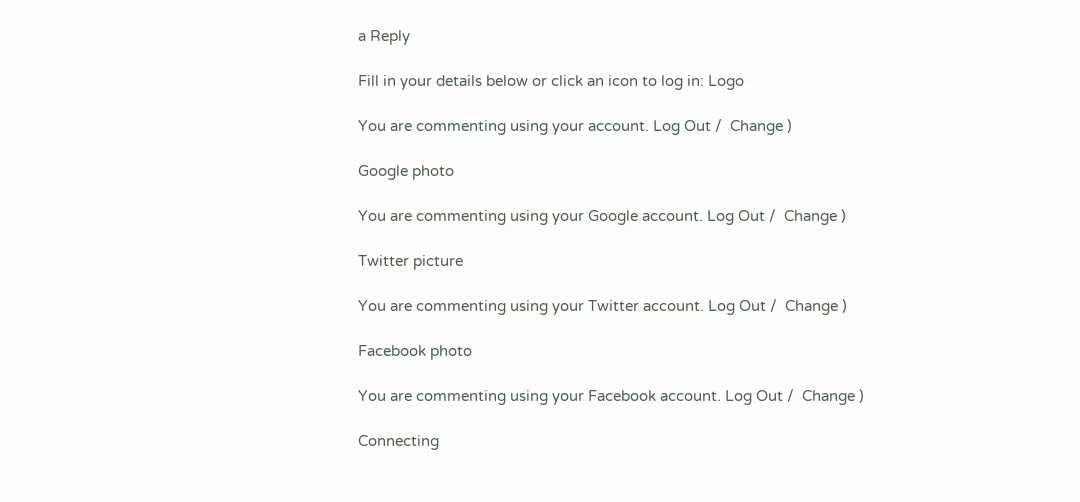a Reply

Fill in your details below or click an icon to log in: Logo

You are commenting using your account. Log Out /  Change )

Google photo

You are commenting using your Google account. Log Out /  Change )

Twitter picture

You are commenting using your Twitter account. Log Out /  Change )

Facebook photo

You are commenting using your Facebook account. Log Out /  Change )

Connecting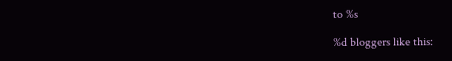to %s

%d bloggers like this: